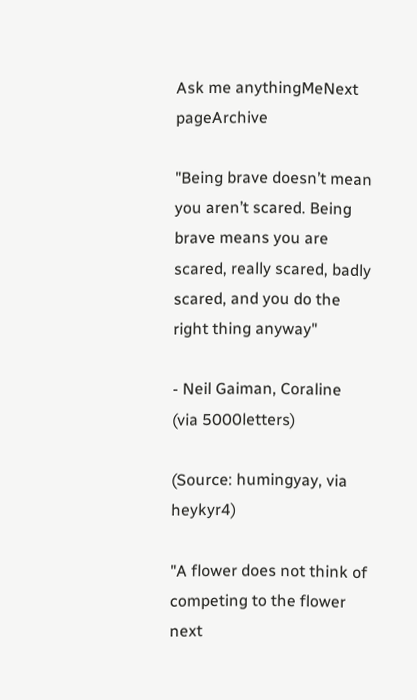Ask me anythingMeNext pageArchive

"Being brave doesn’t mean you aren’t scared. Being brave means you are scared, really scared, badly scared, and you do the right thing anyway"

- Neil Gaiman, Coraline  (via 5000letters)

(Source: humingyay, via heykyr4)

"A flower does not think of competing to the flower next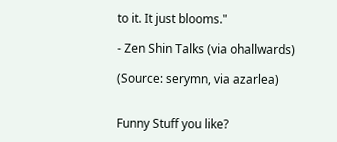to it. It just blooms."

- Zen Shin Talks (via ohallwards)

(Source: serymn, via azarlea)


Funny Stuff you like?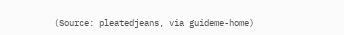(Source: pleatedjeans, via guideme-home)